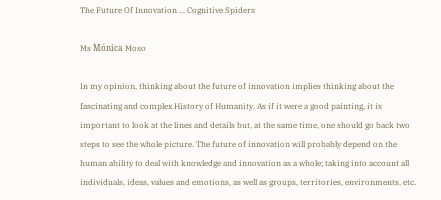The Future Of Innovation ... Cognitive Spiders

Ms Mónica Moso

In my opinion, thinking about the future of innovation implies thinking about the fascinating and complex History of Humanity. As if it were a good painting, it is important to look at the lines and details but, at the same time, one should go back two steps to see the whole picture. The future of innovation will probably depend on the human ability to deal with knowledge and innovation as a whole; taking into account all individuals, ideas, values and emotions, as well as groups, territories, environments, etc.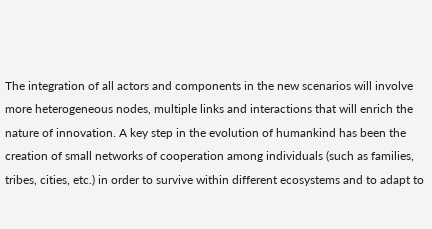The integration of all actors and components in the new scenarios will involve more heterogeneous nodes, multiple links and interactions that will enrich the nature of innovation. A key step in the evolution of humankind has been the creation of small networks of cooperation among individuals (such as families, tribes, cities, etc.) in order to survive within different ecosystems and to adapt to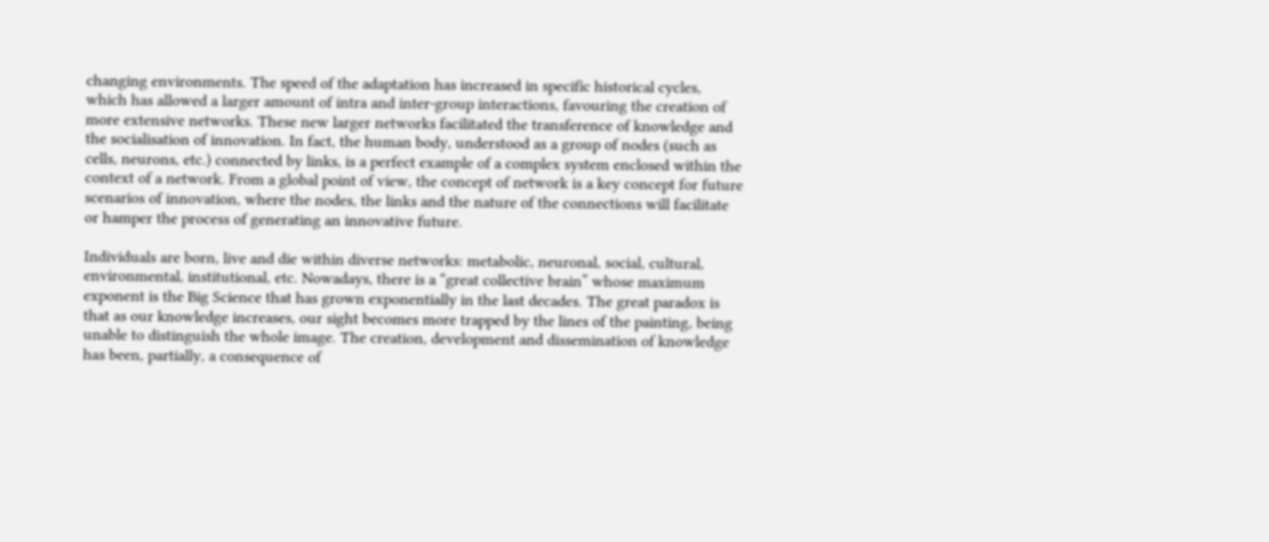changing environments. The speed of the adaptation has increased in specific historical cycles, which has allowed a larger amount of intra and inter-group interactions, favouring the creation of more extensive networks. These new larger networks facilitated the transference of knowledge and the socialisation of innovation. In fact, the human body, understood as a group of nodes (such as cells, neurons, etc.) connected by links, is a perfect example of a complex system enclosed within the context of a network. From a global point of view, the concept of network is a key concept for future scenarios of innovation, where the nodes, the links and the nature of the connections will facilitate or hamper the process of generating an innovative future.

Individuals are born, live and die within diverse networks: metabolic, neuronal, social, cultural, environmental, institutional, etc. Nowadays, there is a “great collective brain” whose maximum exponent is the Big Science that has grown exponentially in the last decades. The great paradox is that as our knowledge increases, our sight becomes more trapped by the lines of the painting, being unable to distinguish the whole image. The creation, development and dissemination of knowledge has been, partially, a consequence of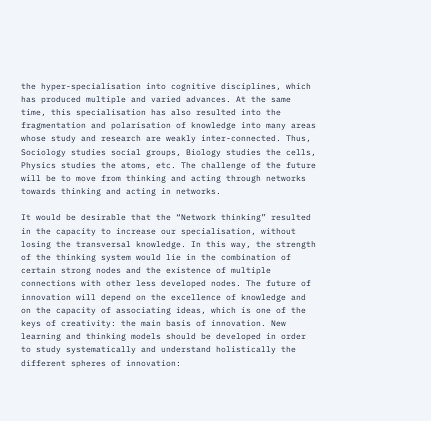the hyper-specialisation into cognitive disciplines, which has produced multiple and varied advances. At the same time, this specialisation has also resulted into the fragmentation and polarisation of knowledge into many areas whose study and research are weakly inter-connected. Thus, Sociology studies social groups, Biology studies the cells, Physics studies the atoms, etc. The challenge of the future will be to move from thinking and acting through networks towards thinking and acting in networks.

It would be desirable that the “Network thinking” resulted in the capacity to increase our specialisation, without losing the transversal knowledge. In this way, the strength of the thinking system would lie in the combination of certain strong nodes and the existence of multiple connections with other less developed nodes. The future of innovation will depend on the excellence of knowledge and on the capacity of associating ideas, which is one of the keys of creativity: the main basis of innovation. New learning and thinking models should be developed in order to study systematically and understand holistically the different spheres of innovation: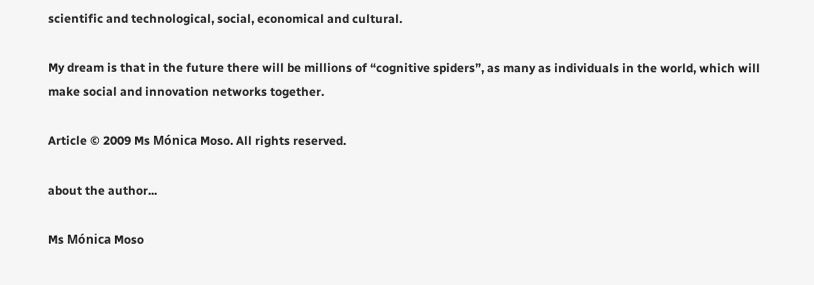scientific and technological, social, economical and cultural.

My dream is that in the future there will be millions of “cognitive spiders”, as many as individuals in the world, which will make social and innovation networks together.

Article © 2009 Ms Mónica Moso. All rights reserved.

about the author...

Ms Mónica Moso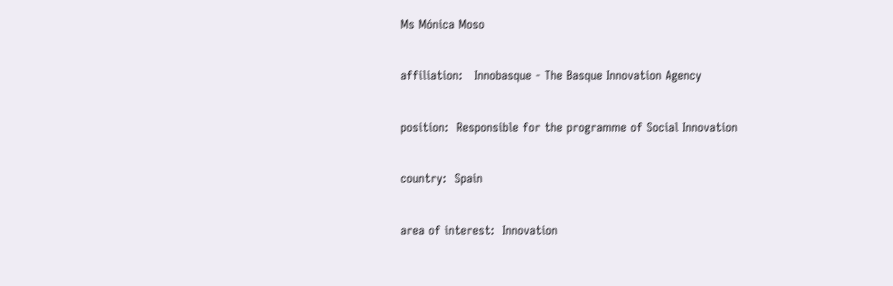Ms Mónica Moso

affiliation:   Innobasque - The Basque Innovation Agency

position:  Responsible for the programme of Social Innovation

country:  Spain

area of interest:  Innovation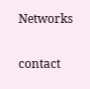Networks

contact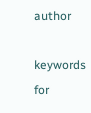author

keywords for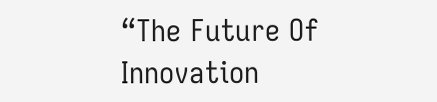“The Future Of Innovation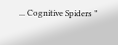... Cognitive Spiders ”